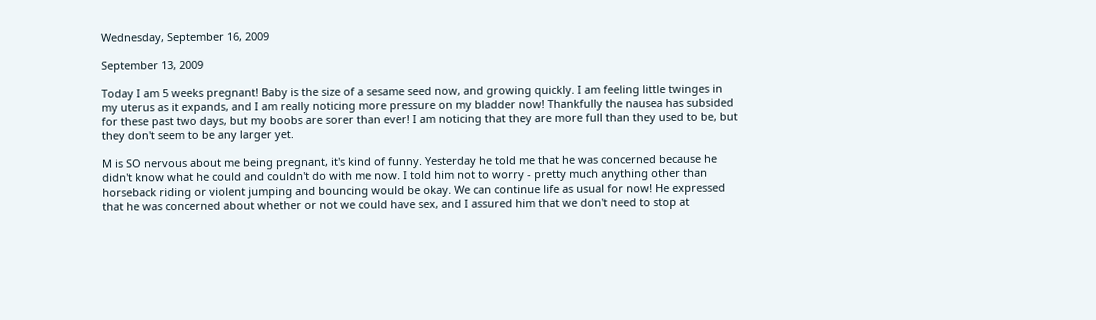Wednesday, September 16, 2009

September 13, 2009

Today I am 5 weeks pregnant! Baby is the size of a sesame seed now, and growing quickly. I am feeling little twinges in my uterus as it expands, and I am really noticing more pressure on my bladder now! Thankfully the nausea has subsided for these past two days, but my boobs are sorer than ever! I am noticing that they are more full than they used to be, but they don't seem to be any larger yet.

M is SO nervous about me being pregnant, it's kind of funny. Yesterday he told me that he was concerned because he didn't know what he could and couldn't do with me now. I told him not to worry - pretty much anything other than horseback riding or violent jumping and bouncing would be okay. We can continue life as usual for now! He expressed that he was concerned about whether or not we could have sex, and I assured him that we don't need to stop at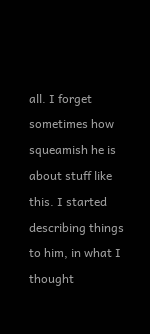all. I forget sometimes how squeamish he is about stuff like this. I started describing things to him, in what I thought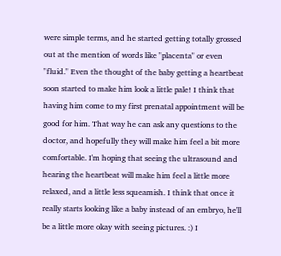were simple terms, and he started getting totally grossed out at the mention of words like "placenta" or even "fluid." Even the thought of the baby getting a heartbeat soon started to make him look a little pale! I think that having him come to my first prenatal appointment will be good for him. That way he can ask any questions to the doctor, and hopefully they will make him feel a bit more comfortable. I'm hoping that seeing the ultrasound and hearing the heartbeat will make him feel a little more relaxed, and a little less squeamish. I think that once it really starts looking like a baby instead of an embryo, he'll be a little more okay with seeing pictures. :) I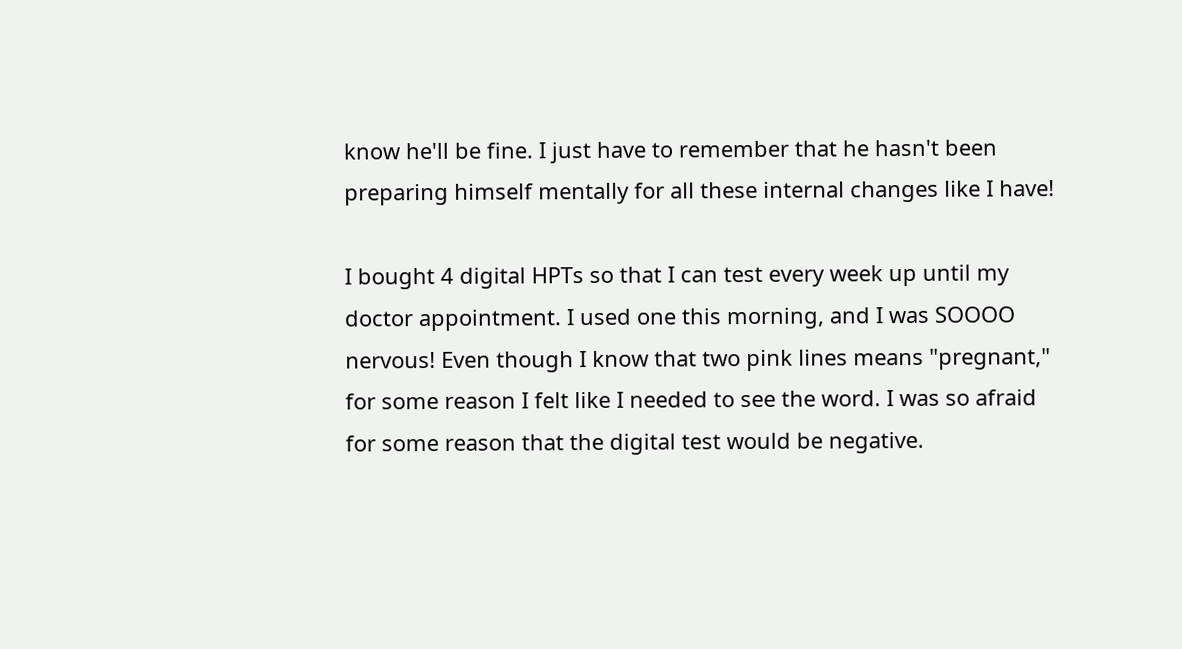know he'll be fine. I just have to remember that he hasn't been preparing himself mentally for all these internal changes like I have!

I bought 4 digital HPTs so that I can test every week up until my doctor appointment. I used one this morning, and I was SOOOO nervous! Even though I know that two pink lines means "pregnant," for some reason I felt like I needed to see the word. I was so afraid for some reason that the digital test would be negative.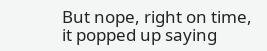But nope, right on time, it popped up saying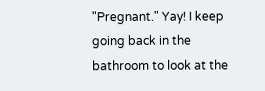"Pregnant." Yay! I keep going back in the bathroom to look at the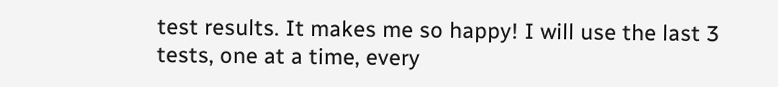test results. It makes me so happy! I will use the last 3 tests, one at a time, every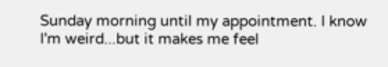Sunday morning until my appointment. I know I'm weird...but it makes me feel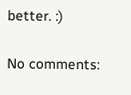better. :)

No comments: